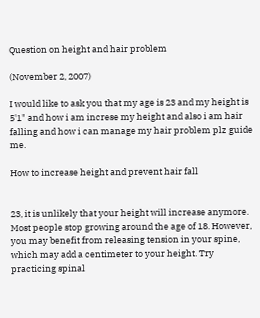Question on height and hair problem

(November 2, 2007)

I would like to ask you that my age is 23 and my height is 5'1" and how i am increse my height and also i am hair falling and how i can manage my hair problem plz guide me.

How to increase height and prevent hair fall


23, it is unlikely that your height will increase anymore. Most people stop growing around the age of 18. However, you may benefit from releasing tension in your spine, which may add a centimeter to your height. Try practicing spinal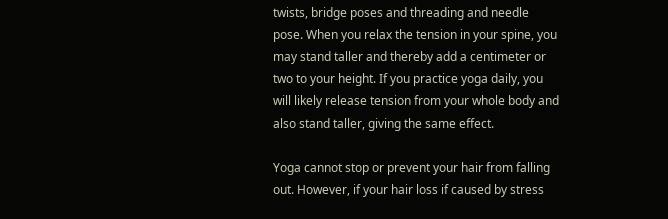twists, bridge poses and threading and needle pose. When you relax the tension in your spine, you may stand taller and thereby add a centimeter or two to your height. If you practice yoga daily, you will likely release tension from your whole body and also stand taller, giving the same effect.

Yoga cannot stop or prevent your hair from falling out. However, if your hair loss if caused by stress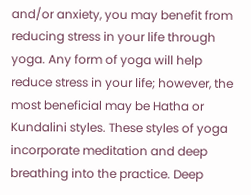and/or anxiety, you may benefit from reducing stress in your life through yoga. Any form of yoga will help reduce stress in your life; however, the most beneficial may be Hatha or Kundalini styles. These styles of yoga incorporate meditation and deep breathing into the practice. Deep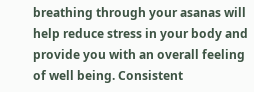breathing through your asanas will help reduce stress in your body and provide you with an overall feeling of well being. Consistent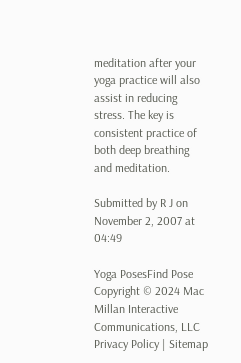meditation after your yoga practice will also assist in reducing stress. The key is consistent practice of both deep breathing and meditation.

Submitted by R J on November 2, 2007 at 04:49

Yoga PosesFind Pose
Copyright © 2024 Mac Millan Interactive Communications, LLC Privacy Policy | Sitemap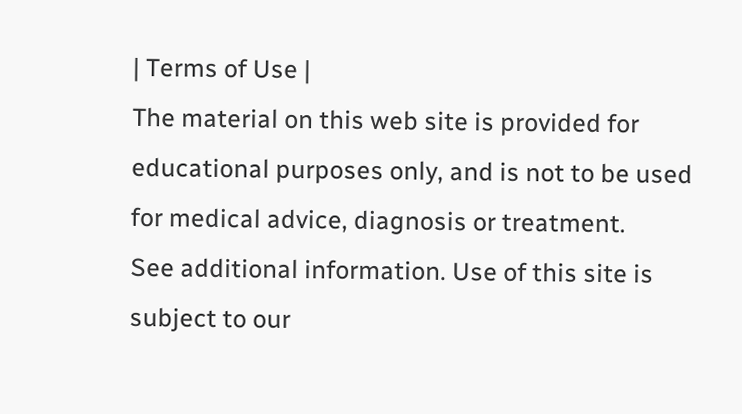| Terms of Use |
The material on this web site is provided for educational purposes only, and is not to be used for medical advice, diagnosis or treatment.
See additional information. Use of this site is subject to our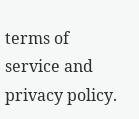terms of service and privacy policy.